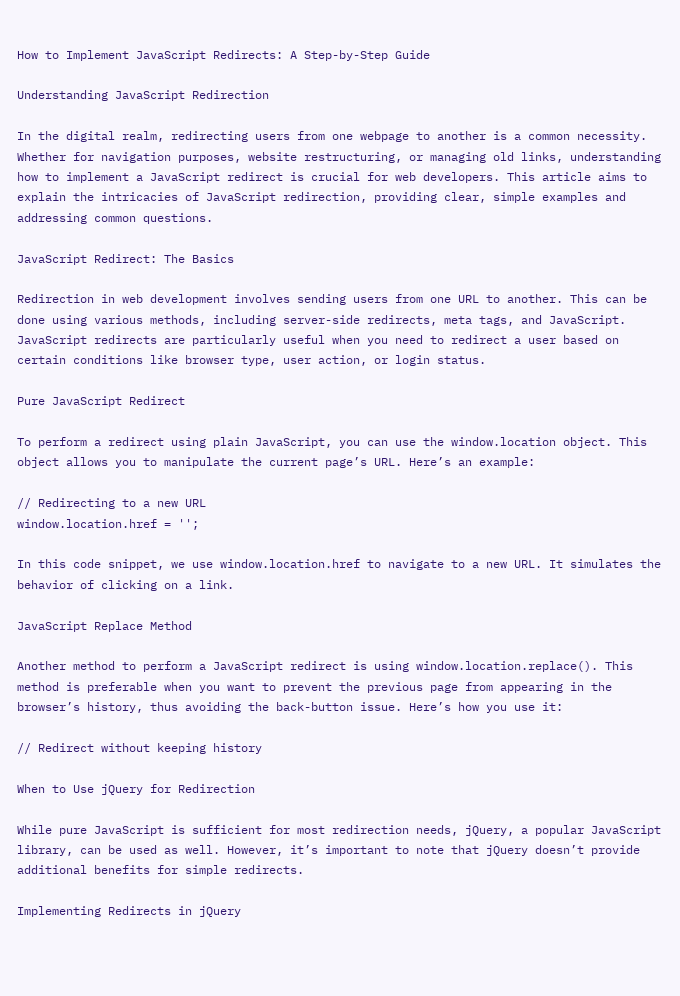How to Implement JavaScript Redirects: A Step-by-Step Guide

Understanding JavaScript Redirection

In the digital realm, redirecting users from one webpage to another is a common necessity. Whether for navigation purposes, website restructuring, or managing old links, understanding how to implement a JavaScript redirect is crucial for web developers. This article aims to explain the intricacies of JavaScript redirection, providing clear, simple examples and addressing common questions.

JavaScript Redirect: The Basics

Redirection in web development involves sending users from one URL to another. This can be done using various methods, including server-side redirects, meta tags, and JavaScript. JavaScript redirects are particularly useful when you need to redirect a user based on certain conditions like browser type, user action, or login status.

Pure JavaScript Redirect

To perform a redirect using plain JavaScript, you can use the window.location object. This object allows you to manipulate the current page’s URL. Here’s an example:

// Redirecting to a new URL
window.location.href = '';

In this code snippet, we use window.location.href to navigate to a new URL. It simulates the behavior of clicking on a link.

JavaScript Replace Method

Another method to perform a JavaScript redirect is using window.location.replace(). This method is preferable when you want to prevent the previous page from appearing in the browser’s history, thus avoiding the back-button issue. Here’s how you use it:

// Redirect without keeping history

When to Use jQuery for Redirection

While pure JavaScript is sufficient for most redirection needs, jQuery, a popular JavaScript library, can be used as well. However, it’s important to note that jQuery doesn’t provide additional benefits for simple redirects.

Implementing Redirects in jQuery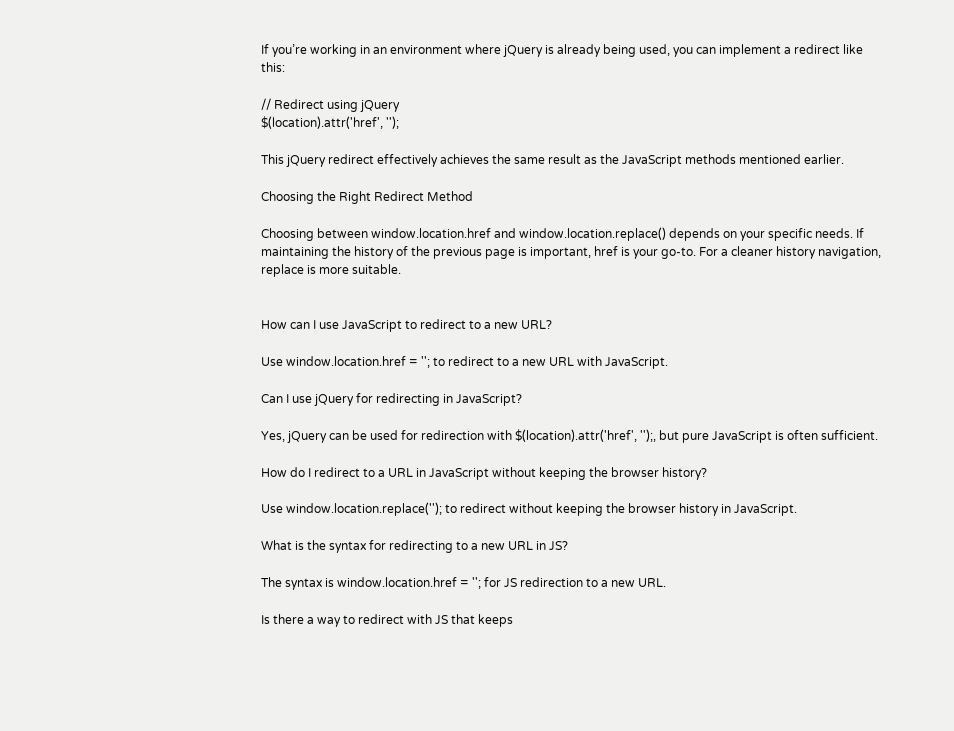If you’re working in an environment where jQuery is already being used, you can implement a redirect like this:

// Redirect using jQuery
$(location).attr('href', '');

This jQuery redirect effectively achieves the same result as the JavaScript methods mentioned earlier.

Choosing the Right Redirect Method

Choosing between window.location.href and window.location.replace() depends on your specific needs. If maintaining the history of the previous page is important, href is your go-to. For a cleaner history navigation, replace is more suitable.


How can I use JavaScript to redirect to a new URL?

Use window.location.href = ''; to redirect to a new URL with JavaScript.

Can I use jQuery for redirecting in JavaScript?

Yes, jQuery can be used for redirection with $(location).attr('href', '');, but pure JavaScript is often sufficient.

How do I redirect to a URL in JavaScript without keeping the browser history?

Use window.location.replace(''); to redirect without keeping the browser history in JavaScript.

What is the syntax for redirecting to a new URL in JS?

The syntax is window.location.href = ''; for JS redirection to a new URL.

Is there a way to redirect with JS that keeps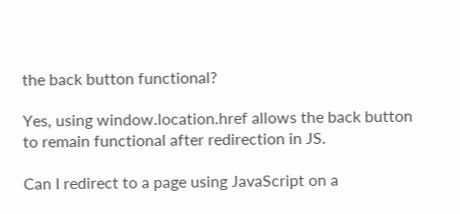the back button functional?

Yes, using window.location.href allows the back button to remain functional after redirection in JS.

Can I redirect to a page using JavaScript on a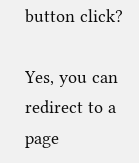button click?

Yes, you can redirect to a page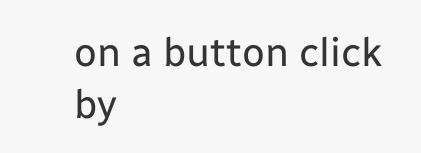on a button click by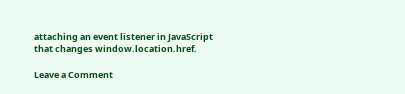attaching an event listener in JavaScript that changes window.location.href.

Leave a Comment